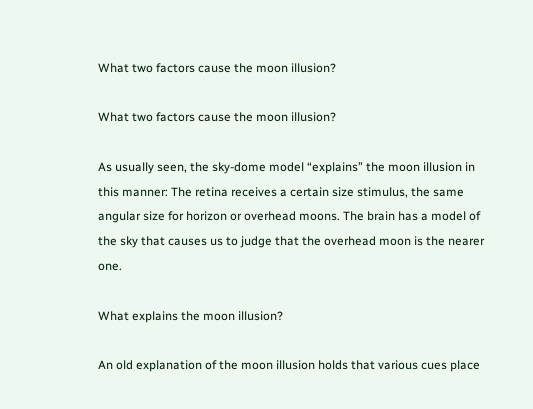What two factors cause the moon illusion?

What two factors cause the moon illusion?

As usually seen, the sky-dome model “explains” the moon illusion in this manner: The retina receives a certain size stimulus, the same angular size for horizon or overhead moons. The brain has a model of the sky that causes us to judge that the overhead moon is the nearer one.

What explains the moon illusion?

An old explanation of the moon illusion holds that various cues place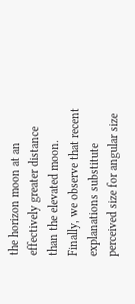the horizon moon at an effectively greater distance than the elevated moon. Finally, we observe that recent explanations substitute perceived size for angular size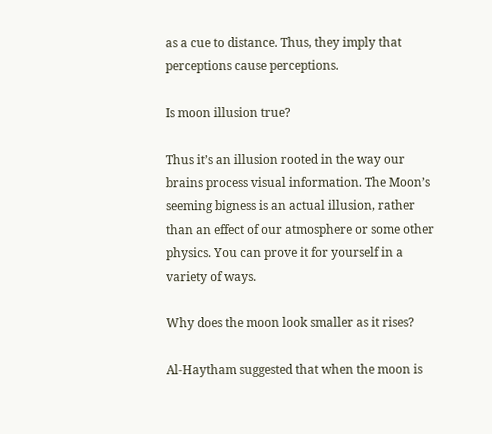as a cue to distance. Thus, they imply that perceptions cause perceptions.

Is moon illusion true?

Thus it’s an illusion rooted in the way our brains process visual information. The Moon’s seeming bigness is an actual illusion, rather than an effect of our atmosphere or some other physics. You can prove it for yourself in a variety of ways.

Why does the moon look smaller as it rises?

Al-Haytham suggested that when the moon is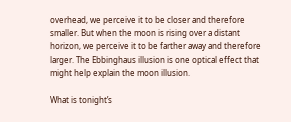overhead, we perceive it to be closer and therefore smaller. But when the moon is rising over a distant horizon, we perceive it to be farther away and therefore larger. The Ebbinghaus illusion is one optical effect that might help explain the moon illusion.

What is tonight’s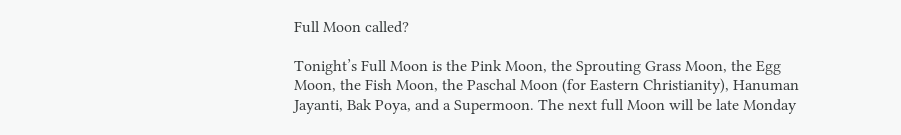Full Moon called?

Tonight’s Full Moon is the Pink Moon, the Sprouting Grass Moon, the Egg Moon, the Fish Moon, the Paschal Moon (for Eastern Christianity), Hanuman Jayanti, Bak Poya, and a Supermoon. The next full Moon will be late Monday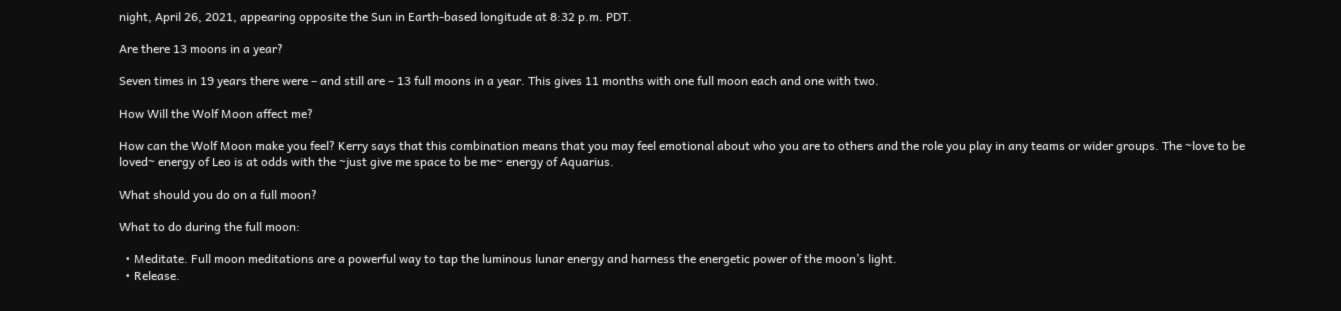night, April 26, 2021, appearing opposite the Sun in Earth-based longitude at 8:32 p.m. PDT.

Are there 13 moons in a year?

Seven times in 19 years there were – and still are – 13 full moons in a year. This gives 11 months with one full moon each and one with two.

How Will the Wolf Moon affect me?

How can the Wolf Moon make you feel? Kerry says that this combination means that you may feel emotional about who you are to others and the role you play in any teams or wider groups. The ~love to be loved~ energy of Leo is at odds with the ~just give me space to be me~ energy of Aquarius.

What should you do on a full moon?

What to do during the full moon:

  • Meditate. Full moon meditations are a powerful way to tap the luminous lunar energy and harness the energetic power of the moon’s light.
  • Release.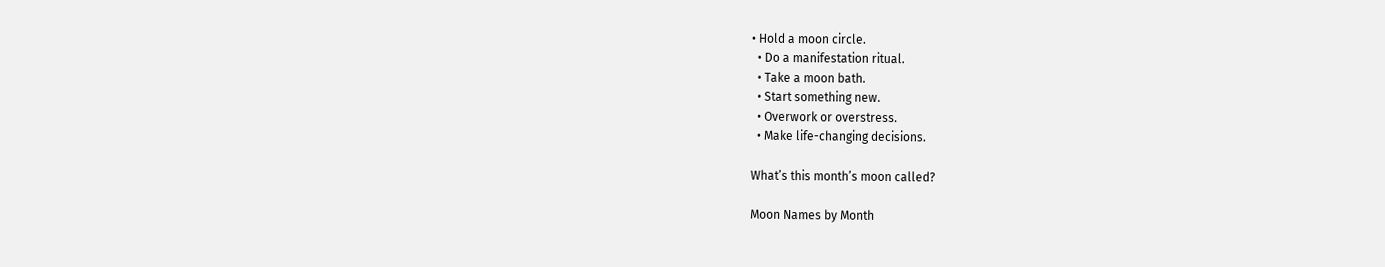• Hold a moon circle.
  • Do a manifestation ritual.
  • Take a moon bath.
  • Start something new.
  • Overwork or overstress.
  • Make life-changing decisions.

What’s this month’s moon called?

Moon Names by Month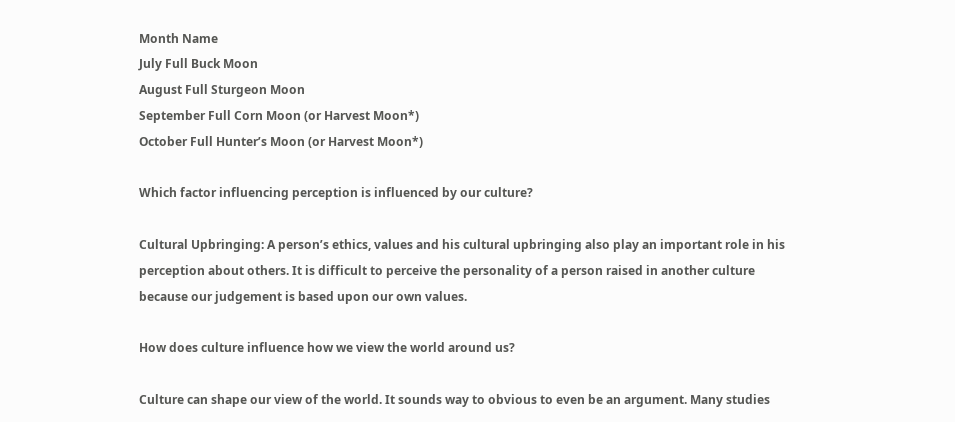Month Name
July Full Buck Moon
August Full Sturgeon Moon
September Full Corn Moon (or Harvest Moon*)
October Full Hunter’s Moon (or Harvest Moon*)

Which factor influencing perception is influenced by our culture?

Cultural Upbringing: A person’s ethics, values and his cultural upbringing also play an important role in his perception about others. It is difficult to perceive the personality of a person raised in another culture because our judgement is based upon our own values.

How does culture influence how we view the world around us?

Culture can shape our view of the world. It sounds way to obvious to even be an argument. Many studies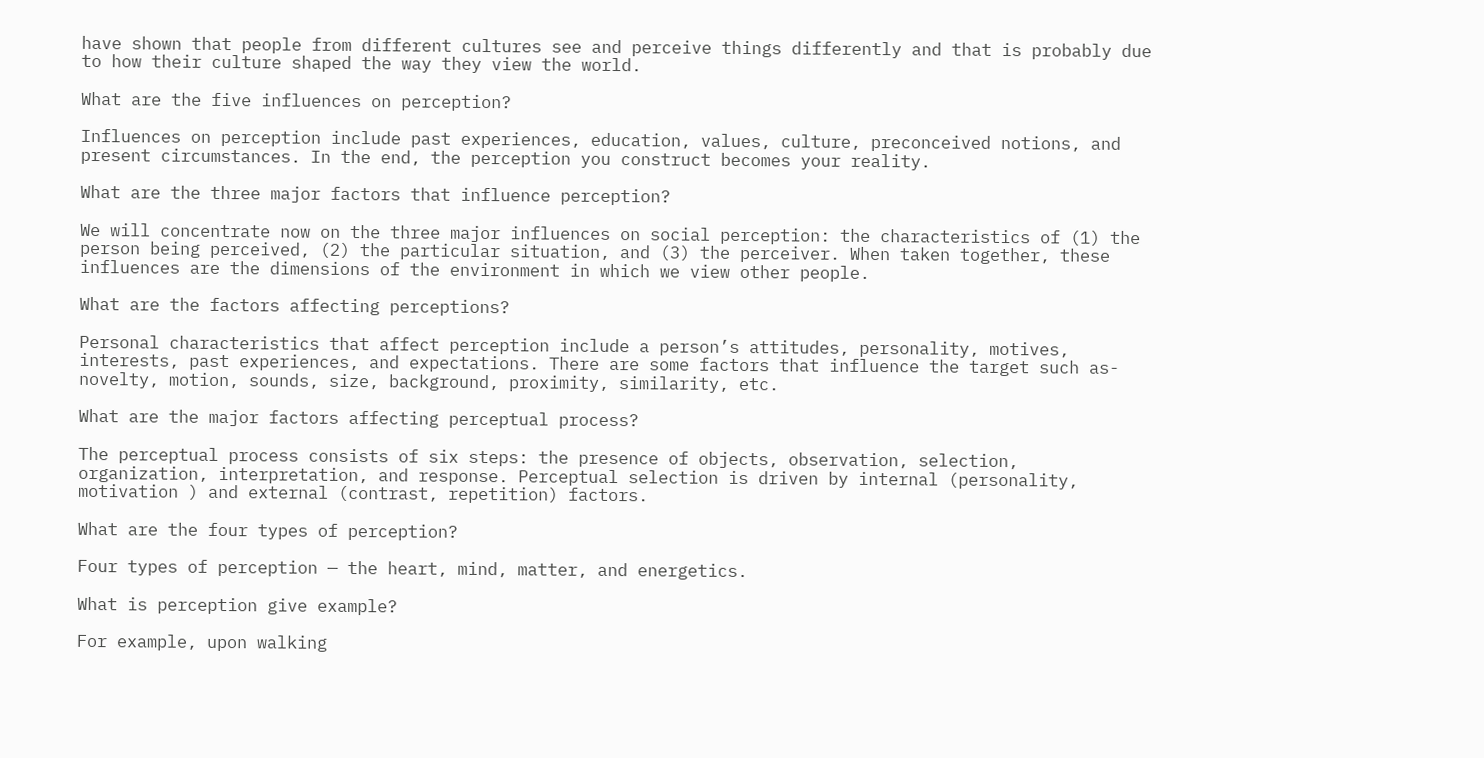have shown that people from different cultures see and perceive things differently and that is probably due to how their culture shaped the way they view the world.

What are the five influences on perception?

Influences on perception include past experiences, education, values, culture, preconceived notions, and present circumstances. In the end, the perception you construct becomes your reality.

What are the three major factors that influence perception?

We will concentrate now on the three major influences on social perception: the characteristics of (1) the person being perceived, (2) the particular situation, and (3) the perceiver. When taken together, these influences are the dimensions of the environment in which we view other people.

What are the factors affecting perceptions?

Personal characteristics that affect perception include a person’s attitudes, personality, motives, interests, past experiences, and expectations. There are some factors that influence the target such as- novelty, motion, sounds, size, background, proximity, similarity, etc.

What are the major factors affecting perceptual process?

The perceptual process consists of six steps: the presence of objects, observation, selection, organization, interpretation, and response. Perceptual selection is driven by internal (personality, motivation ) and external (contrast, repetition) factors.

What are the four types of perception?

Four types of perception — the heart, mind, matter, and energetics.

What is perception give example?

For example, upon walking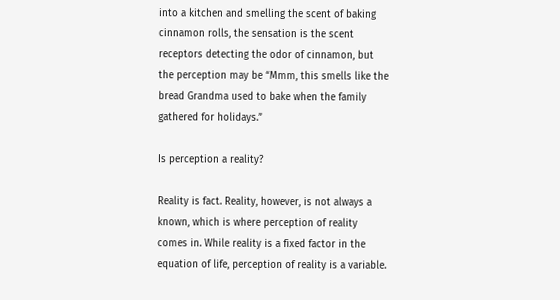into a kitchen and smelling the scent of baking cinnamon rolls, the sensation is the scent receptors detecting the odor of cinnamon, but the perception may be “Mmm, this smells like the bread Grandma used to bake when the family gathered for holidays.”

Is perception a reality?

Reality is fact. Reality, however, is not always a known, which is where perception of reality comes in. While reality is a fixed factor in the equation of life, perception of reality is a variable.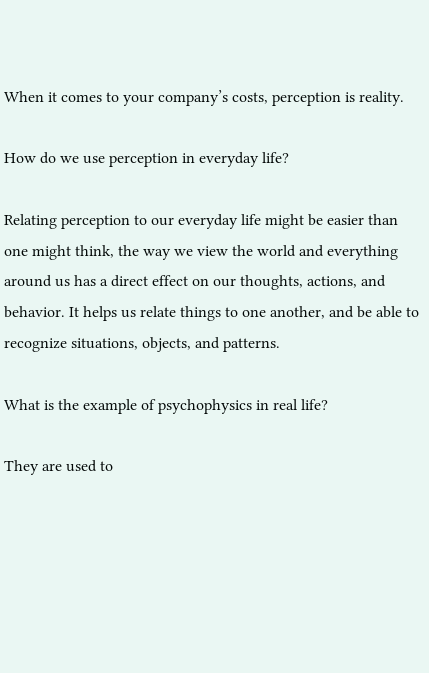When it comes to your company’s costs, perception is reality.

How do we use perception in everyday life?

Relating perception to our everyday life might be easier than one might think, the way we view the world and everything around us has a direct effect on our thoughts, actions, and behavior. It helps us relate things to one another, and be able to recognize situations, objects, and patterns.

What is the example of psychophysics in real life?

They are used to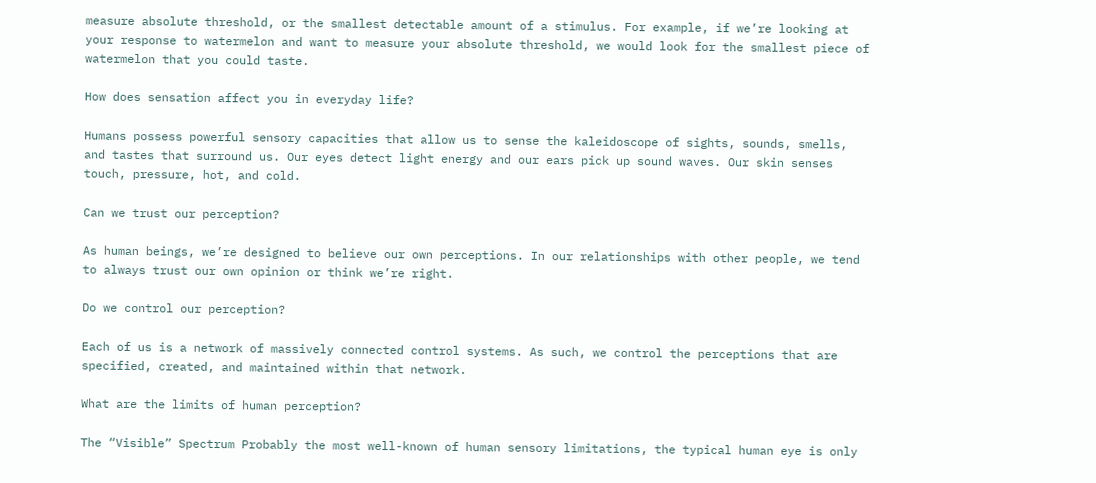measure absolute threshold, or the smallest detectable amount of a stimulus. For example, if we’re looking at your response to watermelon and want to measure your absolute threshold, we would look for the smallest piece of watermelon that you could taste.

How does sensation affect you in everyday life?

Humans possess powerful sensory capacities that allow us to sense the kaleidoscope of sights, sounds, smells, and tastes that surround us. Our eyes detect light energy and our ears pick up sound waves. Our skin senses touch, pressure, hot, and cold.

Can we trust our perception?

As human beings, we’re designed to believe our own perceptions. In our relationships with other people, we tend to always trust our own opinion or think we’re right.

Do we control our perception?

Each of us is a network of massively connected control systems. As such, we control the perceptions that are specified, created, and maintained within that network.

What are the limits of human perception?

The “Visible” Spectrum Probably the most well-known of human sensory limitations, the typical human eye is only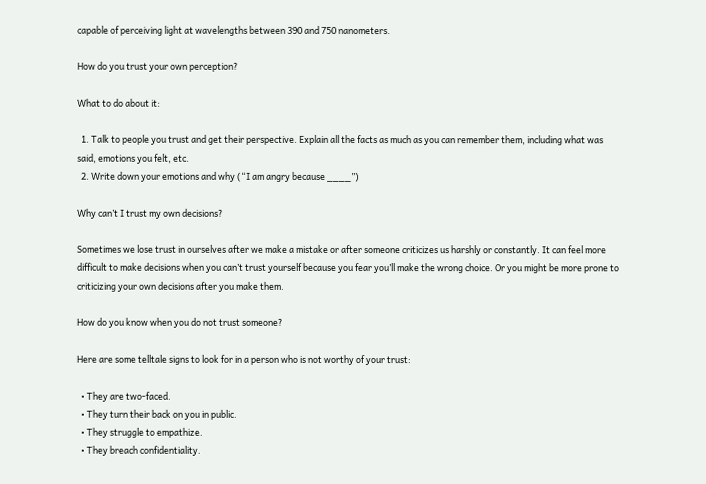capable of perceiving light at wavelengths between 390 and 750 nanometers.

How do you trust your own perception?

What to do about it:

  1. Talk to people you trust and get their perspective. Explain all the facts as much as you can remember them, including what was said, emotions you felt, etc.
  2. Write down your emotions and why (“I am angry because ____”)

Why can’t I trust my own decisions?

Sometimes we lose trust in ourselves after we make a mistake or after someone criticizes us harshly or constantly. It can feel more difficult to make decisions when you can’t trust yourself because you fear you’ll make the wrong choice. Or you might be more prone to criticizing your own decisions after you make them.

How do you know when you do not trust someone?

Here are some telltale signs to look for in a person who is not worthy of your trust:

  • They are two-faced.
  • They turn their back on you in public.
  • They struggle to empathize.
  • They breach confidentiality.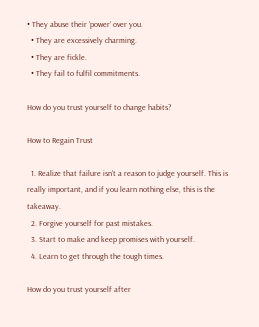• They abuse their ‘power’ over you.
  • They are excessively charming.
  • They are fickle.
  • They fail to fulfil commitments.

How do you trust yourself to change habits?

How to Regain Trust

  1. Realize that failure isn’t a reason to judge yourself. This is really important, and if you learn nothing else, this is the takeaway.
  2. Forgive yourself for past mistakes.
  3. Start to make and keep promises with yourself.
  4. Learn to get through the tough times.

How do you trust yourself after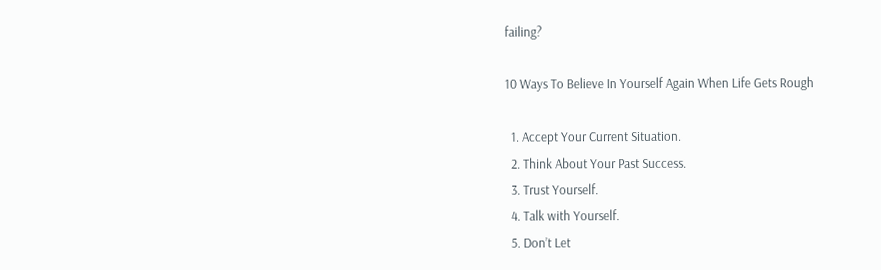failing?

10 Ways To Believe In Yourself Again When Life Gets Rough

  1. Accept Your Current Situation.
  2. Think About Your Past Success.
  3. Trust Yourself.
  4. Talk with Yourself.
  5. Don’t Let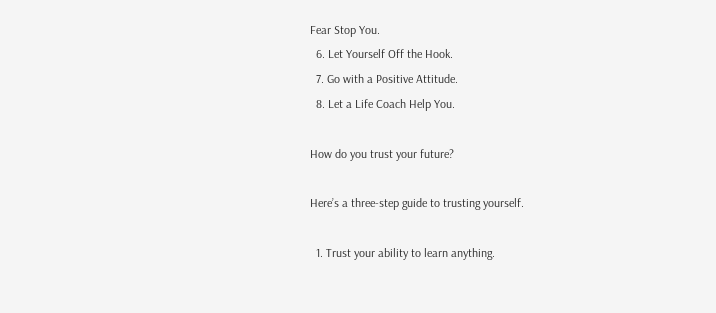Fear Stop You.
  6. Let Yourself Off the Hook.
  7. Go with a Positive Attitude.
  8. Let a Life Coach Help You.

How do you trust your future?

Here’s a three-step guide to trusting yourself.

  1. Trust your ability to learn anything.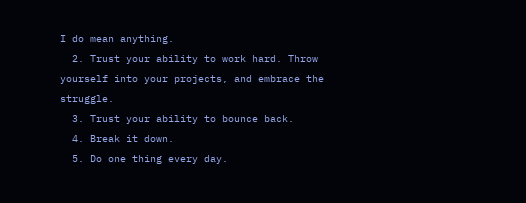I do mean anything.
  2. Trust your ability to work hard. Throw yourself into your projects, and embrace the struggle.
  3. Trust your ability to bounce back.
  4. Break it down.
  5. Do one thing every day.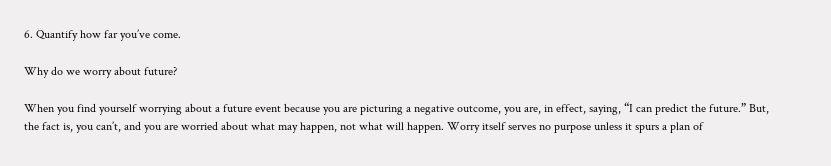6. Quantify how far you’ve come.

Why do we worry about future?

When you find yourself worrying about a future event because you are picturing a negative outcome, you are, in effect, saying, “I can predict the future.” But, the fact is, you can’t, and you are worried about what may happen, not what will happen. Worry itself serves no purpose unless it spurs a plan of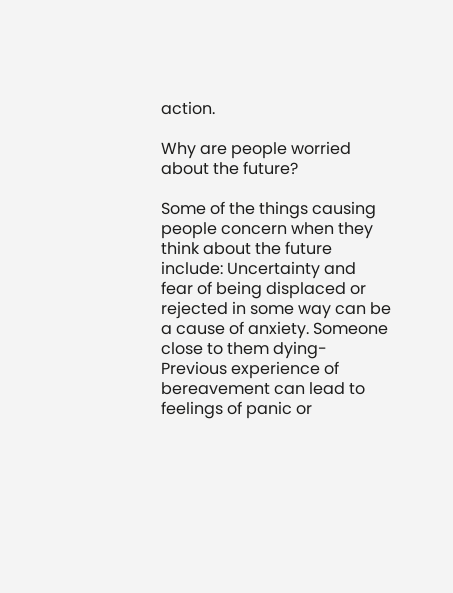action.

Why are people worried about the future?

Some of the things causing people concern when they think about the future include: Uncertainty and fear of being displaced or rejected in some way can be a cause of anxiety. Someone close to them dying- Previous experience of bereavement can lead to feelings of panic or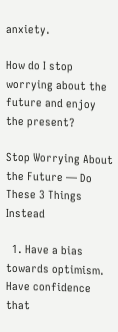anxiety.

How do I stop worrying about the future and enjoy the present?

Stop Worrying About the Future — Do These 3 Things Instead

  1. Have a bias towards optimism. Have confidence that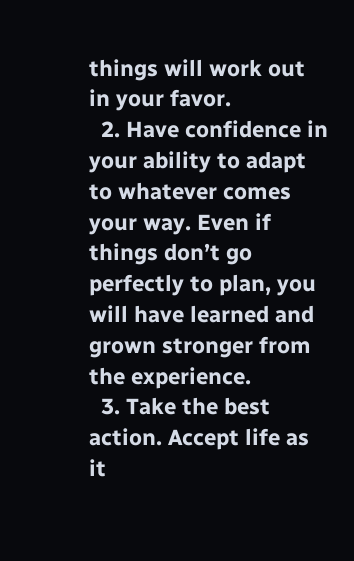things will work out in your favor.
  2. Have confidence in your ability to adapt to whatever comes your way. Even if things don’t go perfectly to plan, you will have learned and grown stronger from the experience.
  3. Take the best action. Accept life as it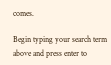comes.

Begin typing your search term above and press enter to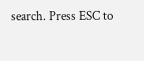search. Press ESC to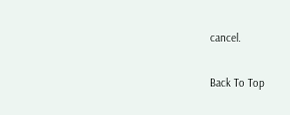cancel.

Back To Top